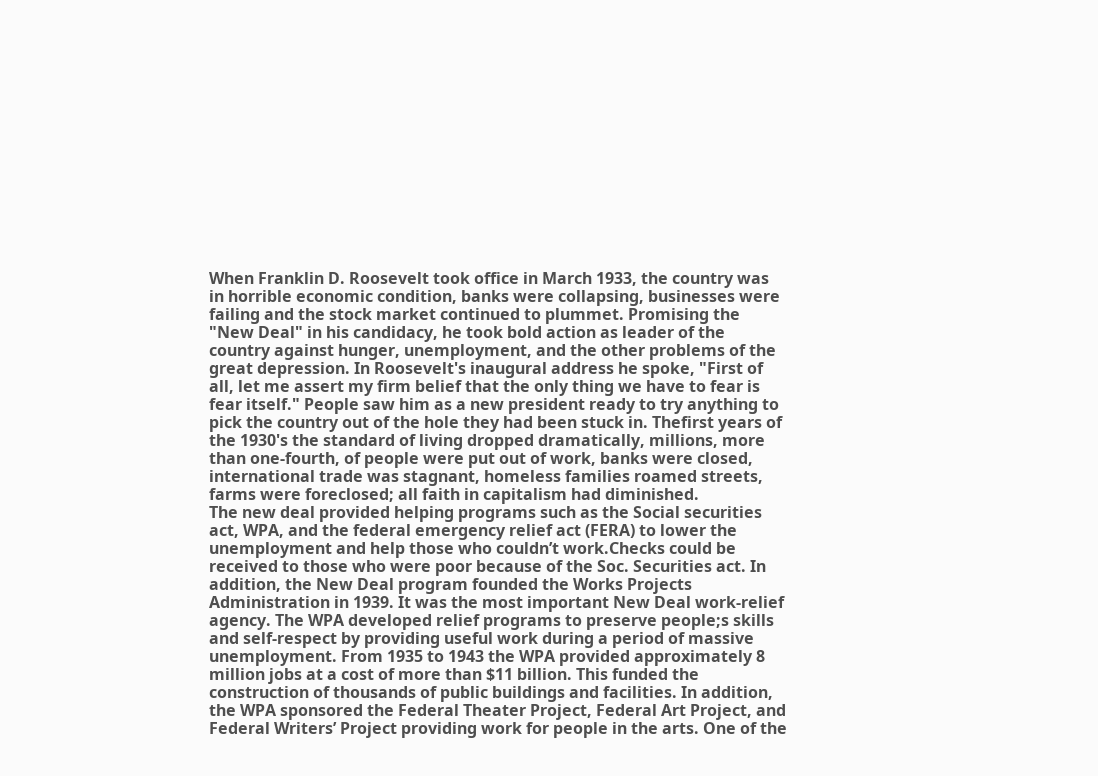When Franklin D. Roosevelt took office in March 1933, the country was in horrible economic condition, banks were collapsing, businesses were failing and the stock market continued to plummet. Promising the "New Deal" in his candidacy, he took bold action as leader of the country against hunger, unemployment, and the other problems of the great depression. In Roosevelt's inaugural address he spoke, "First of all, let me assert my firm belief that the only thing we have to fear is fear itself." People saw him as a new president ready to try anything to pick the country out of the hole they had been stuck in. Thefirst years of the 1930's the standard of living dropped dramatically, millions, more than one-fourth, of people were put out of work, banks were closed, international trade was stagnant, homeless families roamed streets, farms were foreclosed; all faith in capitalism had diminished.
The new deal provided helping programs such as the Social securities act, WPA, and the federal emergency relief act (FERA) to lower the unemployment and help those who couldn’t work.Checks could be received to those who were poor because of the Soc. Securities act. In addition, the New Deal program founded the Works Projects Administration in 1939. It was the most important New Deal work-relief agency. The WPA developed relief programs to preserve people;s skills and self-respect by providing useful work during a period of massive unemployment. From 1935 to 1943 the WPA provided approximately 8 million jobs at a cost of more than $11 billion. This funded the construction of thousands of public buildings and facilities. In addition, the WPA sponsored the Federal Theater Project, Federal Art Project, and Federal Writers’ Project providing work for people in the arts. One of the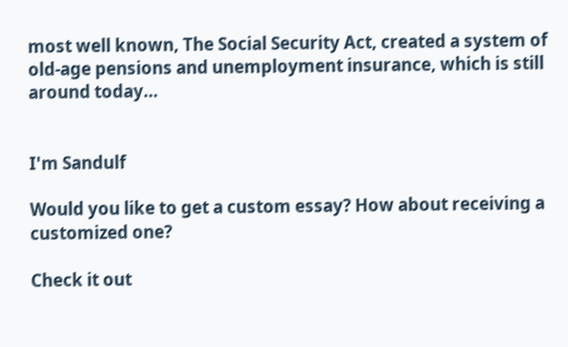most well known, The Social Security Act, created a system of old-age pensions and unemployment insurance, which is still around today…


I'm Sandulf

Would you like to get a custom essay? How about receiving a customized one?

Check it out